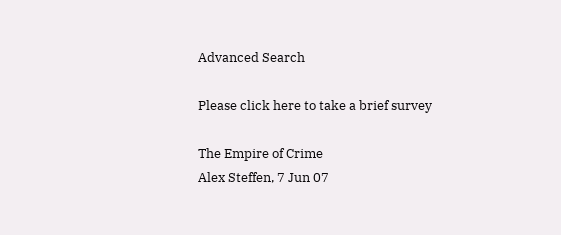Advanced Search

Please click here to take a brief survey

The Empire of Crime
Alex Steffen, 7 Jun 07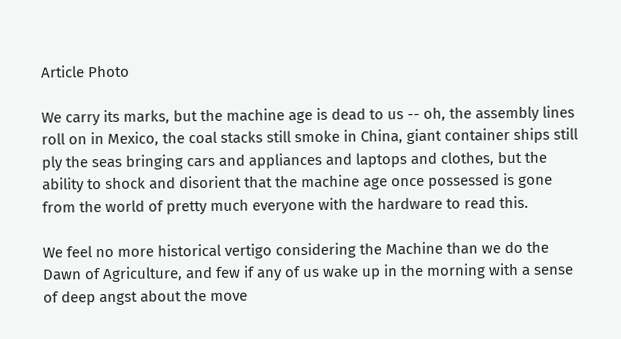Article Photo

We carry its marks, but the machine age is dead to us -- oh, the assembly lines roll on in Mexico, the coal stacks still smoke in China, giant container ships still ply the seas bringing cars and appliances and laptops and clothes, but the ability to shock and disorient that the machine age once possessed is gone from the world of pretty much everyone with the hardware to read this.

We feel no more historical vertigo considering the Machine than we do the Dawn of Agriculture, and few if any of us wake up in the morning with a sense of deep angst about the move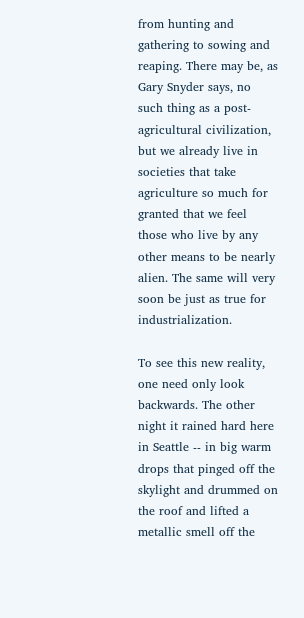from hunting and gathering to sowing and reaping. There may be, as Gary Snyder says, no such thing as a post-agricultural civilization, but we already live in societies that take agriculture so much for granted that we feel those who live by any other means to be nearly alien. The same will very soon be just as true for industrialization.

To see this new reality, one need only look backwards. The other night it rained hard here in Seattle -- in big warm drops that pinged off the skylight and drummed on the roof and lifted a metallic smell off the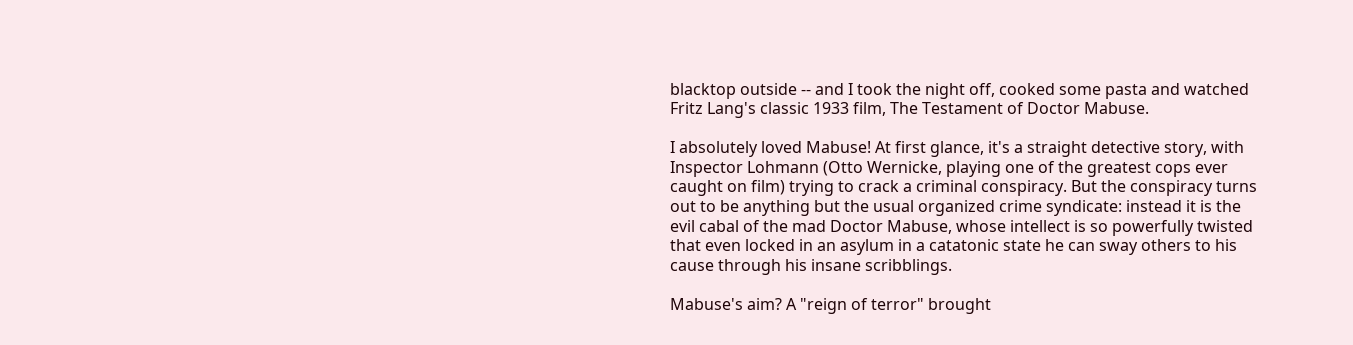blacktop outside -- and I took the night off, cooked some pasta and watched Fritz Lang's classic 1933 film, The Testament of Doctor Mabuse.

I absolutely loved Mabuse! At first glance, it's a straight detective story, with Inspector Lohmann (Otto Wernicke, playing one of the greatest cops ever caught on film) trying to crack a criminal conspiracy. But the conspiracy turns out to be anything but the usual organized crime syndicate: instead it is the evil cabal of the mad Doctor Mabuse, whose intellect is so powerfully twisted that even locked in an asylum in a catatonic state he can sway others to his cause through his insane scribblings.

Mabuse's aim? A "reign of terror" brought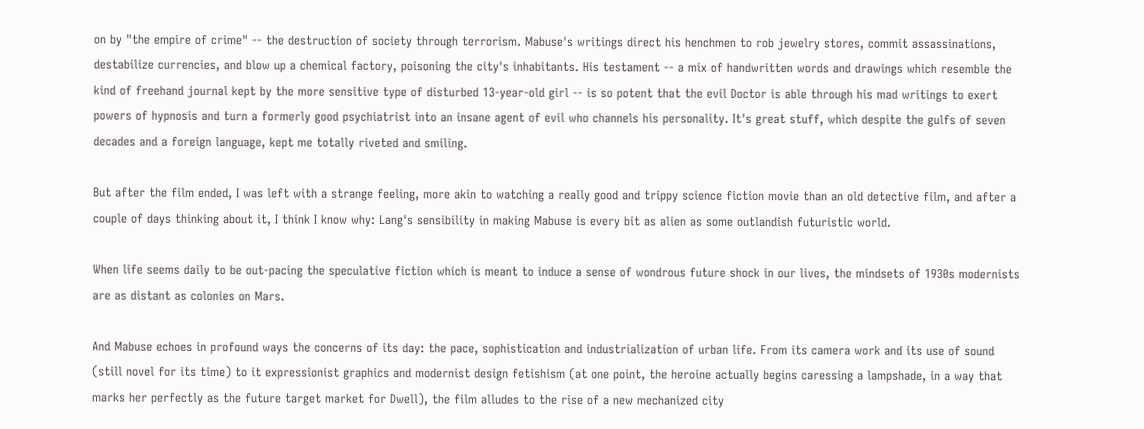on by "the empire of crime" -- the destruction of society through terrorism. Mabuse's writings direct his henchmen to rob jewelry stores, commit assassinations, destabilize currencies, and blow up a chemical factory, poisoning the city's inhabitants. His testament -- a mix of handwritten words and drawings which resemble the kind of freehand journal kept by the more sensitive type of disturbed 13-year-old girl -- is so potent that the evil Doctor is able through his mad writings to exert powers of hypnosis and turn a formerly good psychiatrist into an insane agent of evil who channels his personality. It's great stuff, which despite the gulfs of seven decades and a foreign language, kept me totally riveted and smiling.

But after the film ended, I was left with a strange feeling, more akin to watching a really good and trippy science fiction movie than an old detective film, and after a couple of days thinking about it, I think I know why: Lang's sensibility in making Mabuse is every bit as alien as some outlandish futuristic world.

When life seems daily to be out-pacing the speculative fiction which is meant to induce a sense of wondrous future shock in our lives, the mindsets of 1930s modernists are as distant as colonies on Mars.

And Mabuse echoes in profound ways the concerns of its day: the pace, sophistication and industrialization of urban life. From its camera work and its use of sound (still novel for its time) to it expressionist graphics and modernist design fetishism (at one point, the heroine actually begins caressing a lampshade, in a way that marks her perfectly as the future target market for Dwell), the film alludes to the rise of a new mechanized city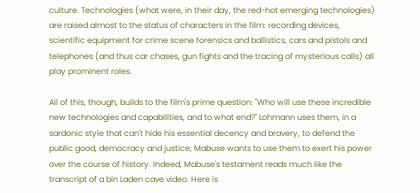culture. Technologies (what were, in their day, the red-hot emerging technologies) are raised almost to the status of characters in the film: recording devices, scientific equipment for crime scene forensics and ballistics, cars and pistols and telephones (and thus car chases, gun fights and the tracing of mysterious calls) all play prominent roles.

All of this, though, builds to the film's prime question: "Who will use these incredible new technologies and capabilities, and to what end?" Lohmann uses them, in a sardonic style that can't hide his essential decency and bravery, to defend the public good, democracy and justice; Mabuse wants to use them to exert his power over the course of history. Indeed, Mabuse's testament reads much like the transcript of a bin Laden cave video. Here is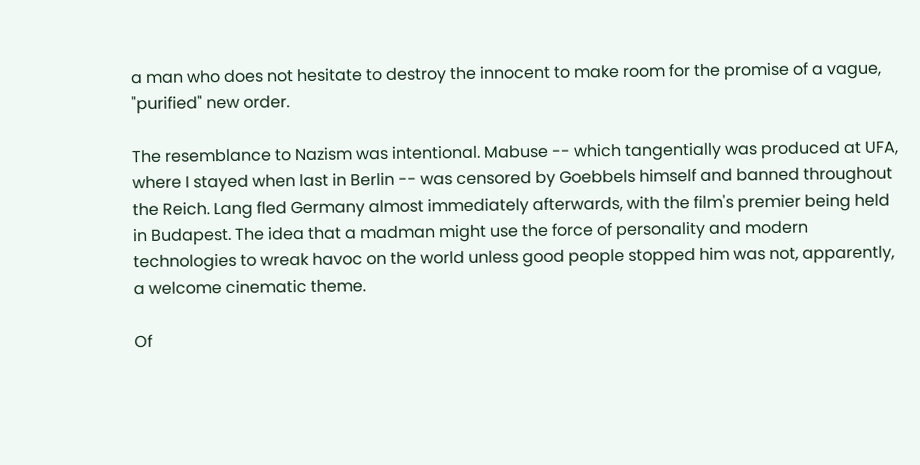a man who does not hesitate to destroy the innocent to make room for the promise of a vague, "purified" new order.

The resemblance to Nazism was intentional. Mabuse -- which tangentially was produced at UFA, where I stayed when last in Berlin -- was censored by Goebbels himself and banned throughout the Reich. Lang fled Germany almost immediately afterwards, with the film's premier being held in Budapest. The idea that a madman might use the force of personality and modern technologies to wreak havoc on the world unless good people stopped him was not, apparently, a welcome cinematic theme.

Of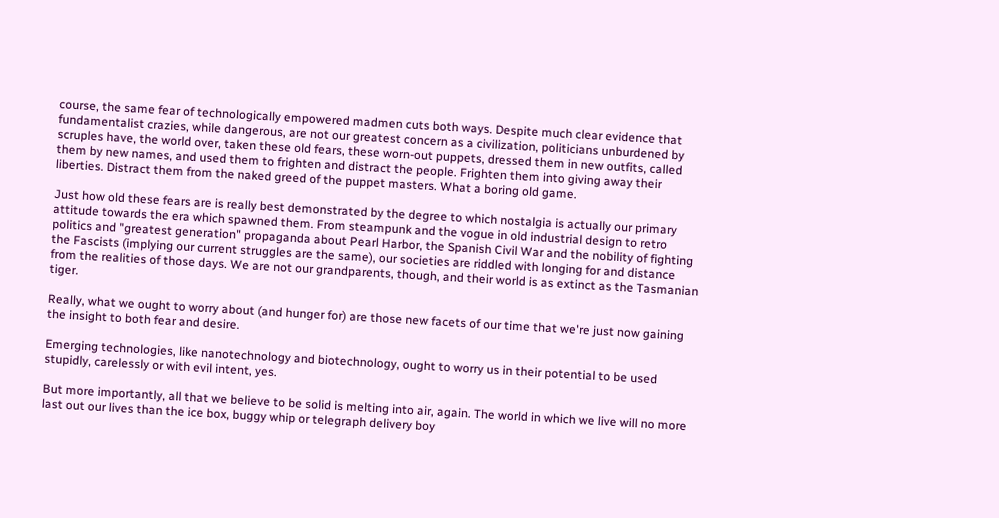course, the same fear of technologically empowered madmen cuts both ways. Despite much clear evidence that fundamentalist crazies, while dangerous, are not our greatest concern as a civilization, politicians unburdened by scruples have, the world over, taken these old fears, these worn-out puppets, dressed them in new outfits, called them by new names, and used them to frighten and distract the people. Frighten them into giving away their liberties. Distract them from the naked greed of the puppet masters. What a boring old game.

Just how old these fears are is really best demonstrated by the degree to which nostalgia is actually our primary attitude towards the era which spawned them. From steampunk and the vogue in old industrial design to retro politics and "greatest generation" propaganda about Pearl Harbor, the Spanish Civil War and the nobility of fighting the Fascists (implying our current struggles are the same), our societies are riddled with longing for and distance from the realities of those days. We are not our grandparents, though, and their world is as extinct as the Tasmanian tiger.

Really, what we ought to worry about (and hunger for) are those new facets of our time that we're just now gaining the insight to both fear and desire.

Emerging technologies, like nanotechnology and biotechnology, ought to worry us in their potential to be used stupidly, carelessly or with evil intent, yes.

But more importantly, all that we believe to be solid is melting into air, again. The world in which we live will no more last out our lives than the ice box, buggy whip or telegraph delivery boy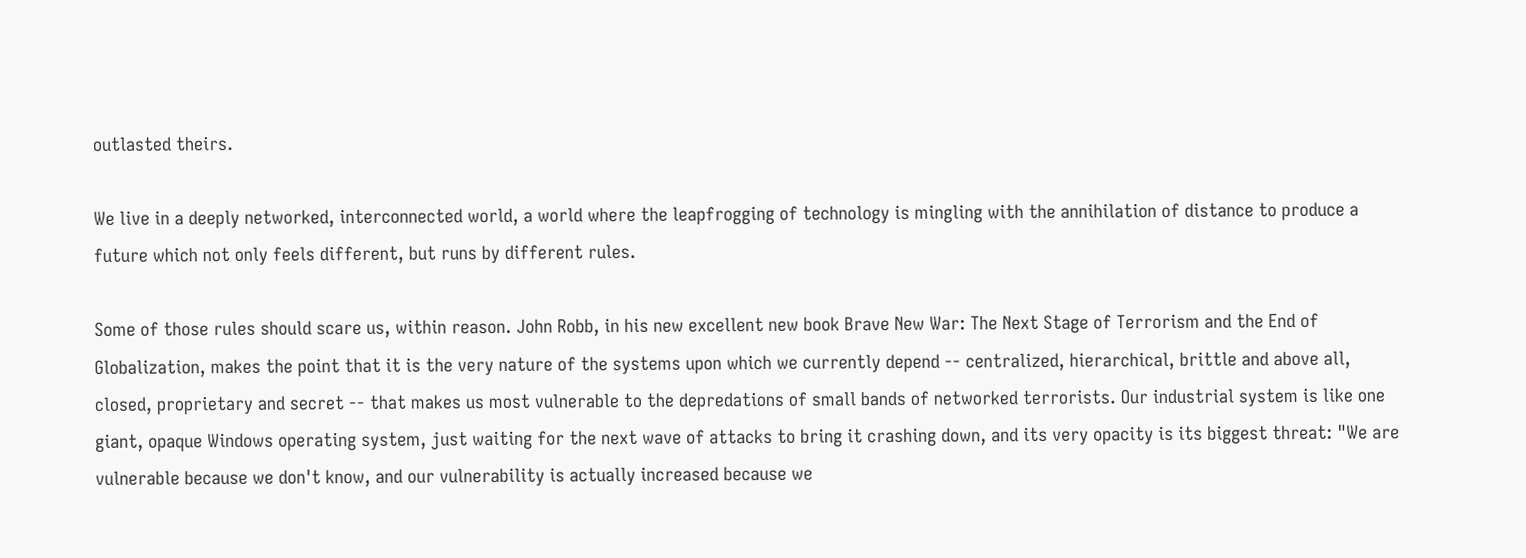outlasted theirs.

We live in a deeply networked, interconnected world, a world where the leapfrogging of technology is mingling with the annihilation of distance to produce a future which not only feels different, but runs by different rules.

Some of those rules should scare us, within reason. John Robb, in his new excellent new book Brave New War: The Next Stage of Terrorism and the End of Globalization, makes the point that it is the very nature of the systems upon which we currently depend -- centralized, hierarchical, brittle and above all, closed, proprietary and secret -- that makes us most vulnerable to the depredations of small bands of networked terrorists. Our industrial system is like one giant, opaque Windows operating system, just waiting for the next wave of attacks to bring it crashing down, and its very opacity is its biggest threat: "We are vulnerable because we don't know, and our vulnerability is actually increased because we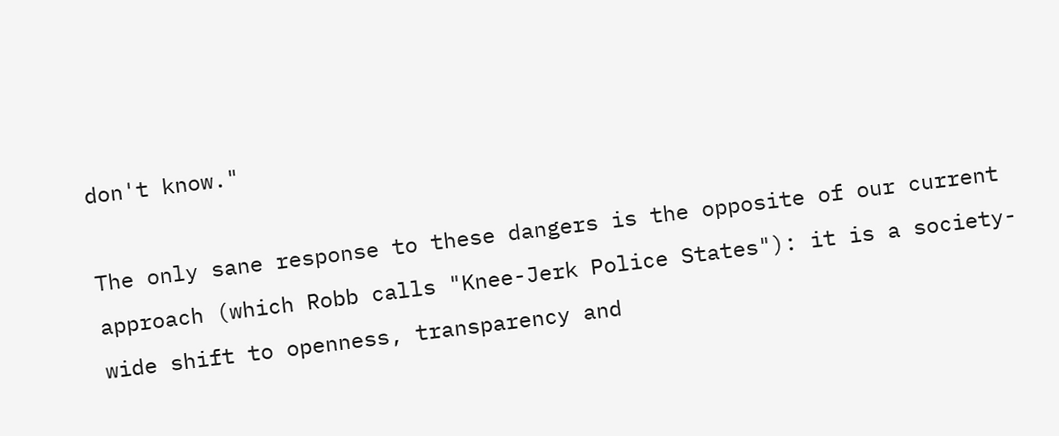don't know."

The only sane response to these dangers is the opposite of our current approach (which Robb calls "Knee-Jerk Police States"): it is a society-wide shift to openness, transparency and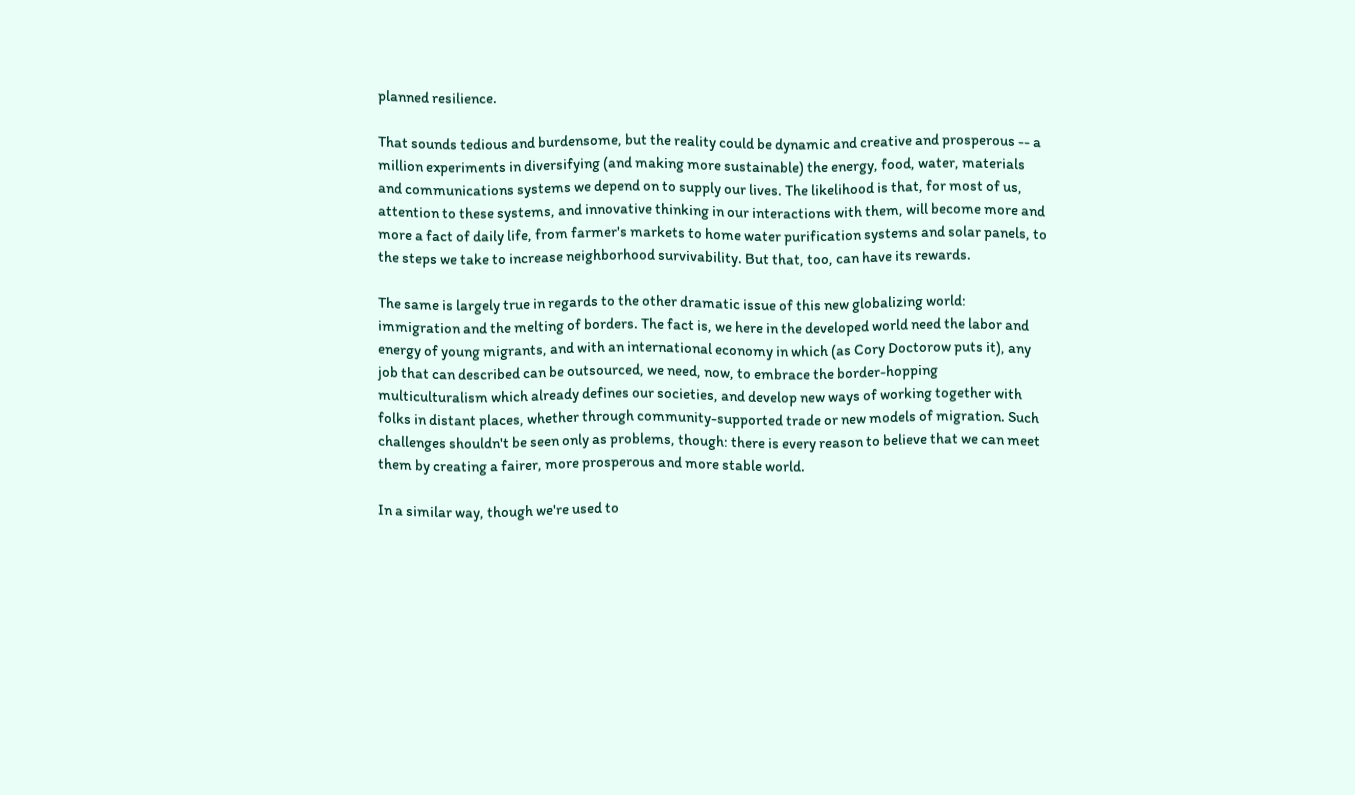planned resilience.

That sounds tedious and burdensome, but the reality could be dynamic and creative and prosperous -- a million experiments in diversifying (and making more sustainable) the energy, food, water, materials and communications systems we depend on to supply our lives. The likelihood is that, for most of us, attention to these systems, and innovative thinking in our interactions with them, will become more and more a fact of daily life, from farmer's markets to home water purification systems and solar panels, to the steps we take to increase neighborhood survivability. But that, too, can have its rewards.

The same is largely true in regards to the other dramatic issue of this new globalizing world: immigration and the melting of borders. The fact is, we here in the developed world need the labor and energy of young migrants, and with an international economy in which (as Cory Doctorow puts it), any job that can described can be outsourced, we need, now, to embrace the border-hopping multiculturalism which already defines our societies, and develop new ways of working together with folks in distant places, whether through community-supported trade or new models of migration. Such challenges shouldn't be seen only as problems, though: there is every reason to believe that we can meet them by creating a fairer, more prosperous and more stable world.

In a similar way, though we're used to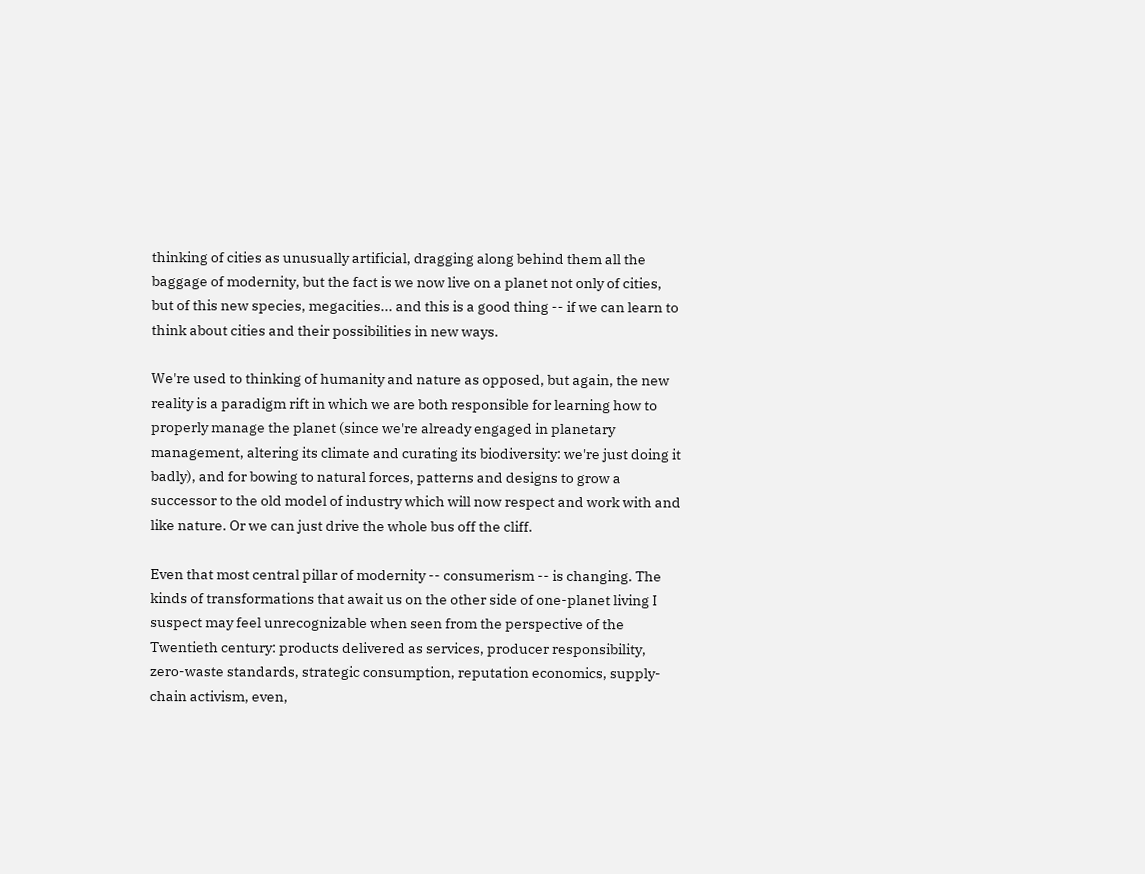thinking of cities as unusually artificial, dragging along behind them all the baggage of modernity, but the fact is we now live on a planet not only of cities, but of this new species, megacities... and this is a good thing -- if we can learn to think about cities and their possibilities in new ways.

We're used to thinking of humanity and nature as opposed, but again, the new reality is a paradigm rift in which we are both responsible for learning how to properly manage the planet (since we're already engaged in planetary management, altering its climate and curating its biodiversity: we're just doing it badly), and for bowing to natural forces, patterns and designs to grow a successor to the old model of industry which will now respect and work with and like nature. Or we can just drive the whole bus off the cliff.

Even that most central pillar of modernity -- consumerism -- is changing. The kinds of transformations that await us on the other side of one-planet living I suspect may feel unrecognizable when seen from the perspective of the Twentieth century: products delivered as services, producer responsibility, zero-waste standards, strategic consumption, reputation economics, supply-chain activism, even,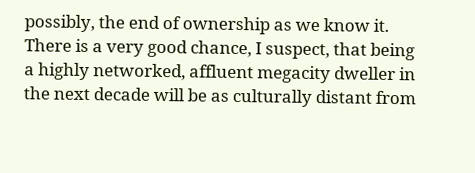possibly, the end of ownership as we know it. There is a very good chance, I suspect, that being a highly networked, affluent megacity dweller in the next decade will be as culturally distant from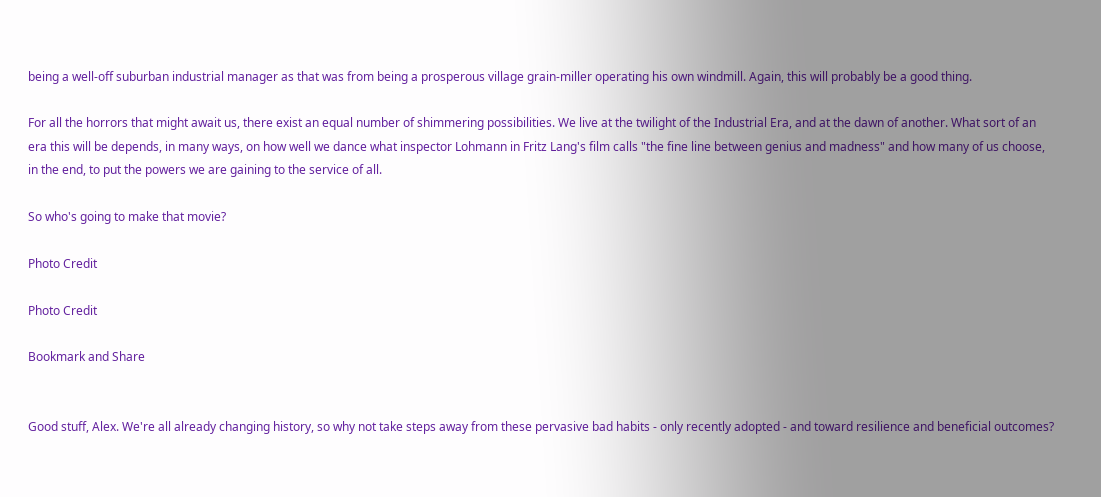being a well-off suburban industrial manager as that was from being a prosperous village grain-miller operating his own windmill. Again, this will probably be a good thing.

For all the horrors that might await us, there exist an equal number of shimmering possibilities. We live at the twilight of the Industrial Era, and at the dawn of another. What sort of an era this will be depends, in many ways, on how well we dance what inspector Lohmann in Fritz Lang's film calls "the fine line between genius and madness" and how many of us choose, in the end, to put the powers we are gaining to the service of all.

So who's going to make that movie?

Photo Credit

Photo Credit

Bookmark and Share


Good stuff, Alex. We're all already changing history, so why not take steps away from these pervasive bad habits - only recently adopted - and toward resilience and beneficial outcomes?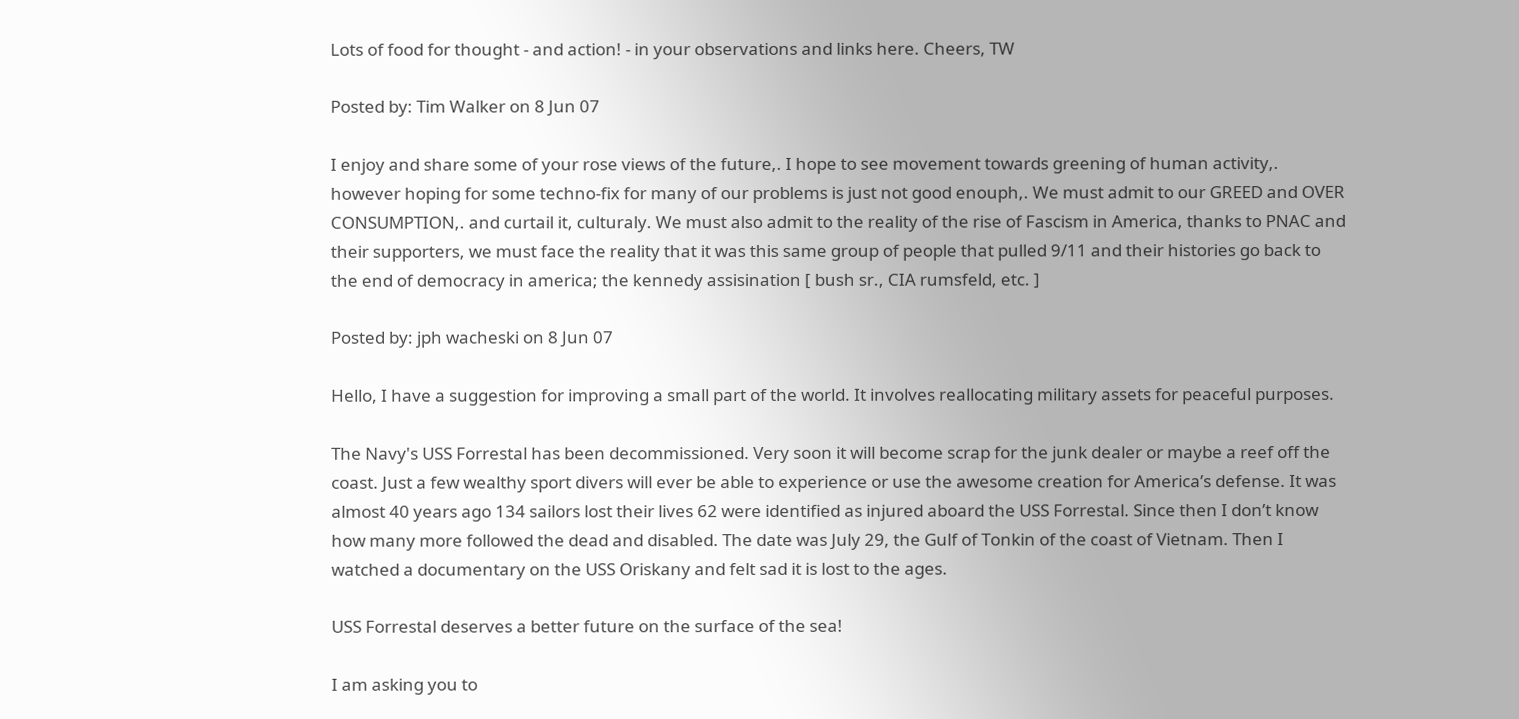Lots of food for thought - and action! - in your observations and links here. Cheers, TW

Posted by: Tim Walker on 8 Jun 07

I enjoy and share some of your rose views of the future,. I hope to see movement towards greening of human activity,. however hoping for some techno-fix for many of our problems is just not good enouph,. We must admit to our GREED and OVER CONSUMPTION,. and curtail it, culturaly. We must also admit to the reality of the rise of Fascism in America, thanks to PNAC and their supporters, we must face the reality that it was this same group of people that pulled 9/11 and their histories go back to the end of democracy in america; the kennedy assisination [ bush sr., CIA rumsfeld, etc. ]

Posted by: jph wacheski on 8 Jun 07

Hello, I have a suggestion for improving a small part of the world. It involves reallocating military assets for peaceful purposes.

The Navy's USS Forrestal has been decommissioned. Very soon it will become scrap for the junk dealer or maybe a reef off the coast. Just a few wealthy sport divers will ever be able to experience or use the awesome creation for America’s defense. It was almost 40 years ago 134 sailors lost their lives 62 were identified as injured aboard the USS Forrestal. Since then I don’t know how many more followed the dead and disabled. The date was July 29, the Gulf of Tonkin of the coast of Vietnam. Then I watched a documentary on the USS Oriskany and felt sad it is lost to the ages.

USS Forrestal deserves a better future on the surface of the sea!

I am asking you to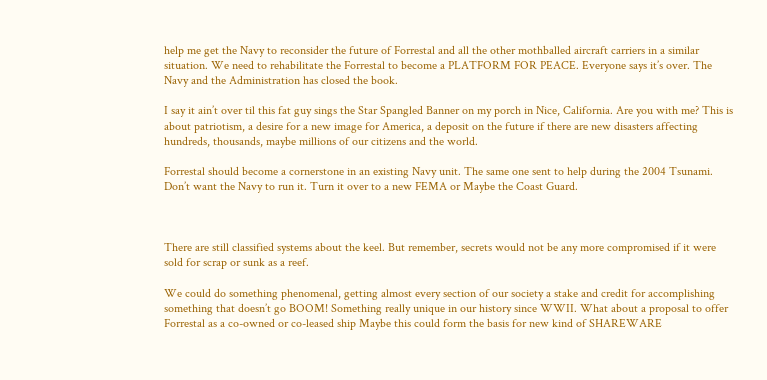help me get the Navy to reconsider the future of Forrestal and all the other mothballed aircraft carriers in a similar situation. We need to rehabilitate the Forrestal to become a PLATFORM FOR PEACE. Everyone says it’s over. The Navy and the Administration has closed the book.

I say it ain’t over til this fat guy sings the Star Spangled Banner on my porch in Nice, California. Are you with me? This is about patriotism, a desire for a new image for America, a deposit on the future if there are new disasters affecting hundreds, thousands, maybe millions of our citizens and the world.

Forrestal should become a cornerstone in an existing Navy unit. The same one sent to help during the 2004 Tsunami. Don’t want the Navy to run it. Turn it over to a new FEMA or Maybe the Coast Guard.



There are still classified systems about the keel. But remember, secrets would not be any more compromised if it were sold for scrap or sunk as a reef.

We could do something phenomenal, getting almost every section of our society a stake and credit for accomplishing something that doesn’t go BOOM! Something really unique in our history since WWII. What about a proposal to offer Forrestal as a co-owned or co-leased ship Maybe this could form the basis for new kind of SHAREWARE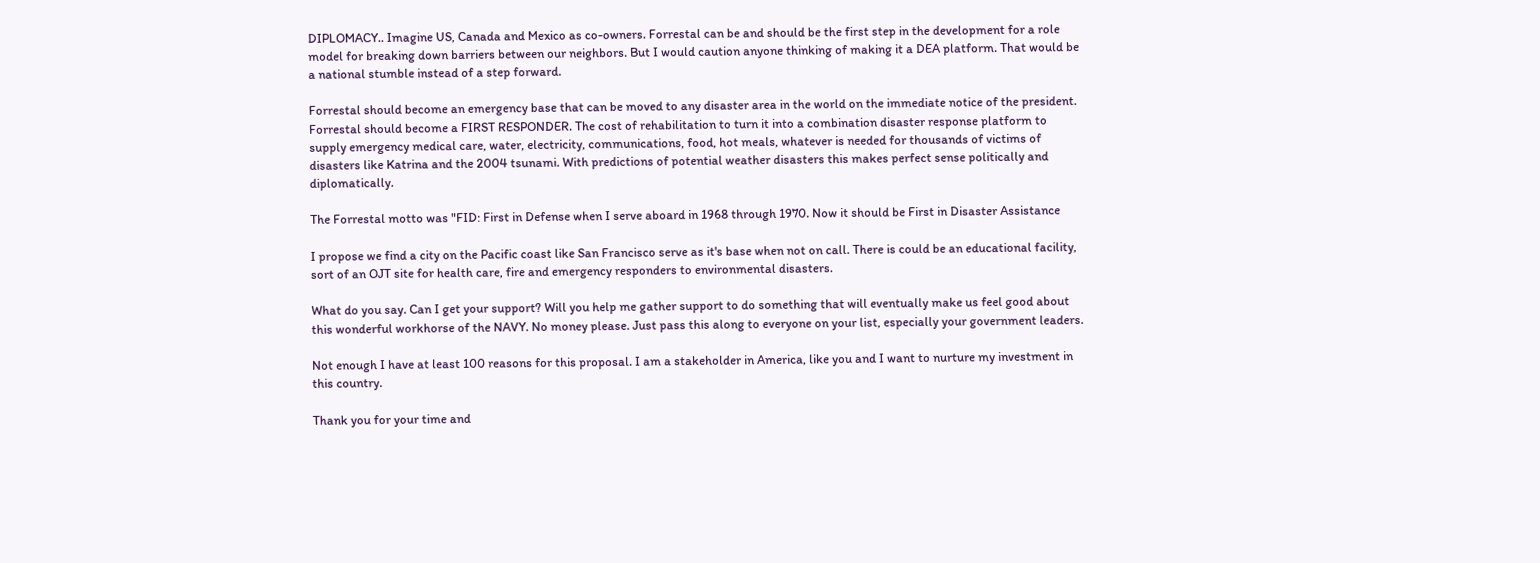DIPLOMACY.. Imagine US, Canada and Mexico as co-owners. Forrestal can be and should be the first step in the development for a role model for breaking down barriers between our neighbors. But I would caution anyone thinking of making it a DEA platform. That would be a national stumble instead of a step forward.

Forrestal should become an emergency base that can be moved to any disaster area in the world on the immediate notice of the president. Forrestal should become a FIRST RESPONDER. The cost of rehabilitation to turn it into a combination disaster response platform to supply emergency medical care, water, electricity, communications, food, hot meals, whatever is needed for thousands of victims of disasters like Katrina and the 2004 tsunami. With predictions of potential weather disasters this makes perfect sense politically and diplomatically.

The Forrestal motto was "FID: First in Defense when I serve aboard in 1968 through 1970. Now it should be First in Disaster Assistance

I propose we find a city on the Pacific coast like San Francisco serve as it's base when not on call. There is could be an educational facility, sort of an OJT site for health care, fire and emergency responders to environmental disasters.

What do you say. Can I get your support? Will you help me gather support to do something that will eventually make us feel good about this wonderful workhorse of the NAVY. No money please. Just pass this along to everyone on your list, especially your government leaders.

Not enough I have at least 100 reasons for this proposal. I am a stakeholder in America, like you and I want to nurture my investment in this country.

Thank you for your time and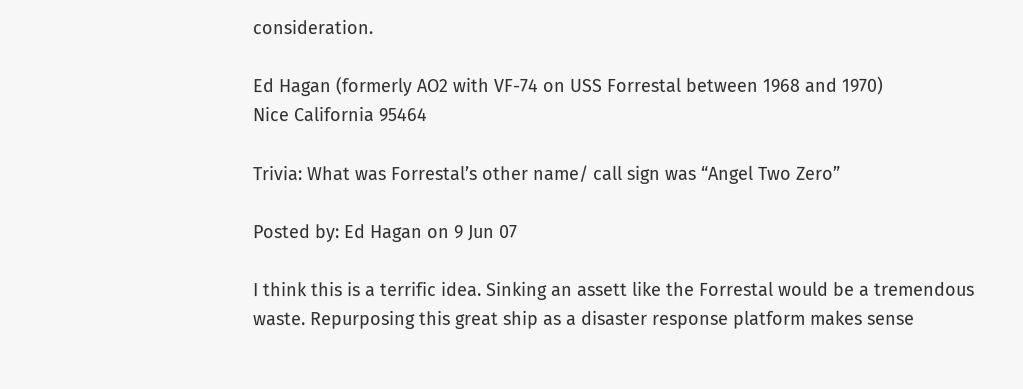consideration.

Ed Hagan (formerly AO2 with VF-74 on USS Forrestal between 1968 and 1970)
Nice California 95464

Trivia: What was Forrestal’s other name/ call sign was “Angel Two Zero”

Posted by: Ed Hagan on 9 Jun 07

I think this is a terrific idea. Sinking an assett like the Forrestal would be a tremendous waste. Repurposing this great ship as a disaster response platform makes sense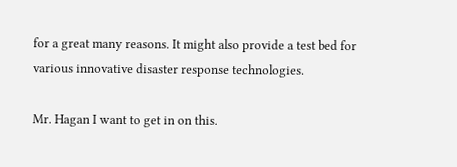for a great many reasons. It might also provide a test bed for various innovative disaster response technologies.

Mr. Hagan I want to get in on this.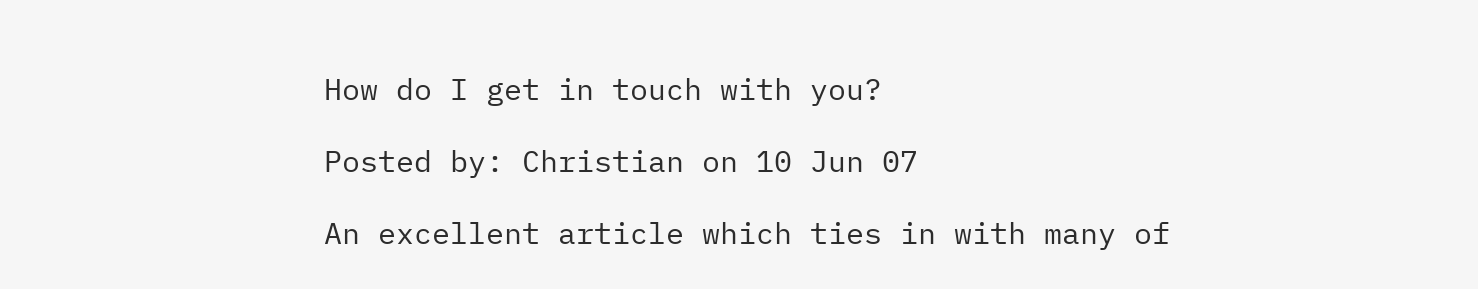How do I get in touch with you?

Posted by: Christian on 10 Jun 07

An excellent article which ties in with many of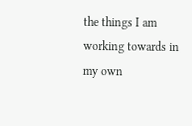the things I am working towards in my own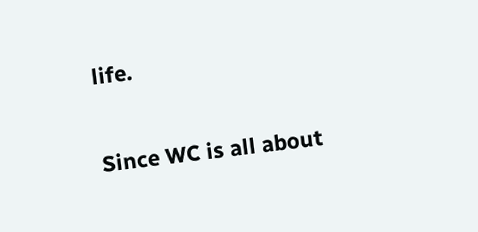life.

Since WC is all about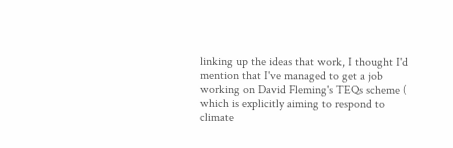linking up the ideas that work, I thought I'd mention that I've managed to get a job working on David Fleming's TEQs scheme ( which is explicitly aiming to respond to climate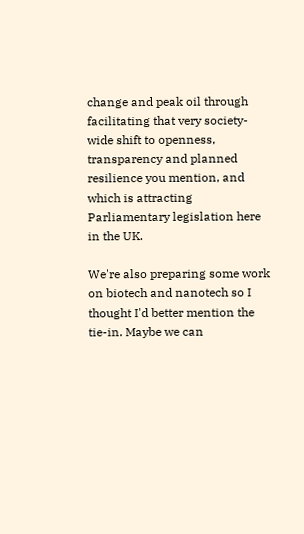change and peak oil through facilitating that very society-wide shift to openness, transparency and planned resilience you mention, and which is attracting Parliamentary legislation here in the UK.

We're also preparing some work on biotech and nanotech so I thought I'd better mention the tie-in. Maybe we can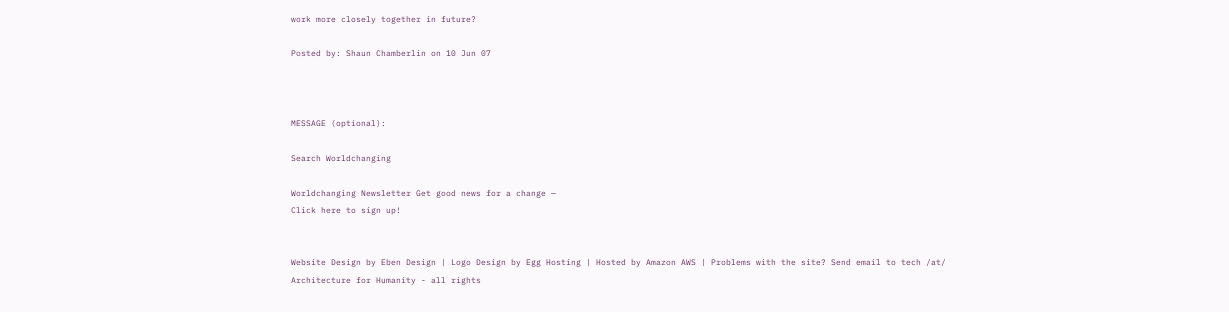work more closely together in future?

Posted by: Shaun Chamberlin on 10 Jun 07



MESSAGE (optional):

Search Worldchanging

Worldchanging Newsletter Get good news for a change —
Click here to sign up!


Website Design by Eben Design | Logo Design by Egg Hosting | Hosted by Amazon AWS | Problems with the site? Send email to tech /at/
Architecture for Humanity - all rights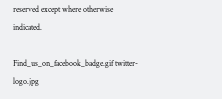reserved except where otherwise indicated.

Find_us_on_facebook_badge.gif twitter-logo.jpg